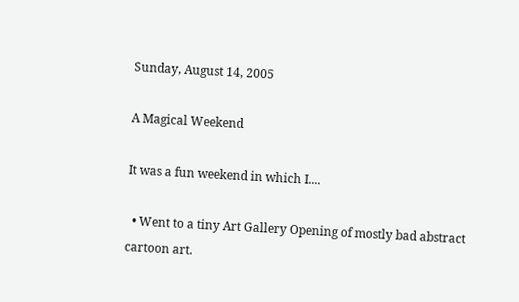Sunday, August 14, 2005

A Magical Weekend

It was a fun weekend in which I....

  • Went to a tiny Art Gallery Opening of mostly bad abstract cartoon art.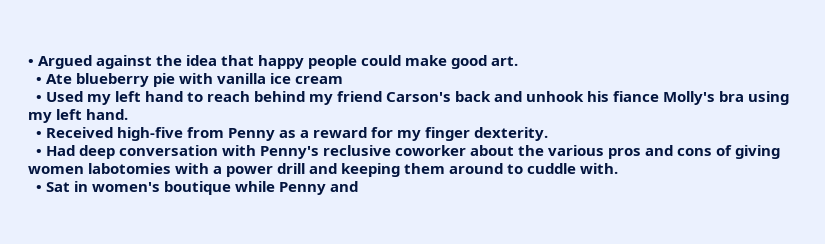• Argued against the idea that happy people could make good art.
  • Ate blueberry pie with vanilla ice cream
  • Used my left hand to reach behind my friend Carson's back and unhook his fiance Molly's bra using my left hand.
  • Received high-five from Penny as a reward for my finger dexterity.
  • Had deep conversation with Penny's reclusive coworker about the various pros and cons of giving women labotomies with a power drill and keeping them around to cuddle with.
  • Sat in women's boutique while Penny and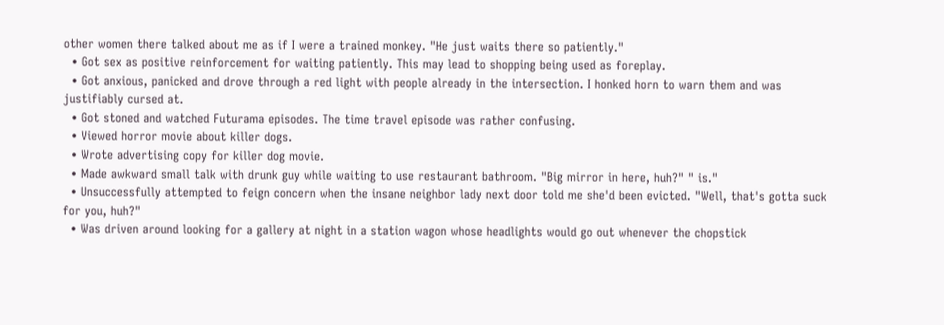other women there talked about me as if I were a trained monkey. "He just waits there so patiently."
  • Got sex as positive reinforcement for waiting patiently. This may lead to shopping being used as foreplay.
  • Got anxious, panicked and drove through a red light with people already in the intersection. I honked horn to warn them and was justifiably cursed at.
  • Got stoned and watched Futurama episodes. The time travel episode was rather confusing.
  • Viewed horror movie about killer dogs.
  • Wrote advertising copy for killer dog movie.
  • Made awkward small talk with drunk guy while waiting to use restaurant bathroom. "Big mirror in here, huh?" " is."
  • Unsuccessfully attempted to feign concern when the insane neighbor lady next door told me she'd been evicted. "Well, that's gotta suck for you, huh?"
  • Was driven around looking for a gallery at night in a station wagon whose headlights would go out whenever the chopstick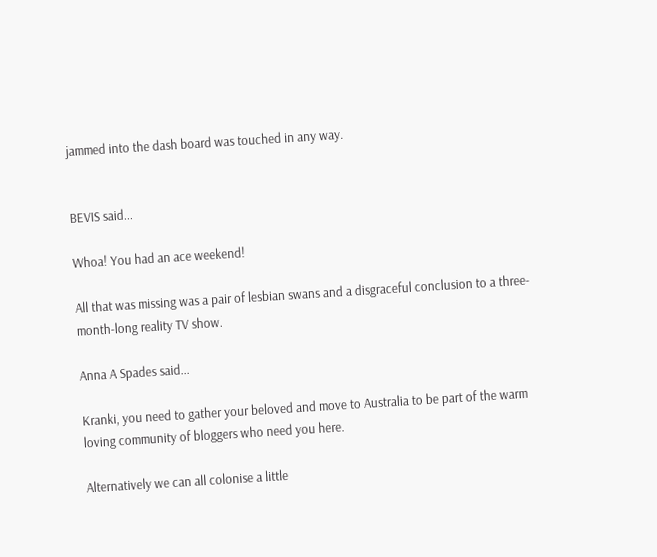jammed into the dash board was touched in any way.


BEVIS said...

Whoa! You had an ace weekend!

All that was missing was a pair of lesbian swans and a disgraceful conclusion to a three-month-long reality TV show.

Anna A Spades said...

Kranki, you need to gather your beloved and move to Australia to be part of the warm loving community of bloggers who need you here.

Alternatively we can all colonise a little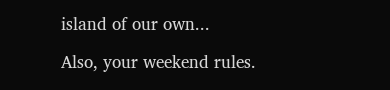island of our own...

Also, your weekend rules.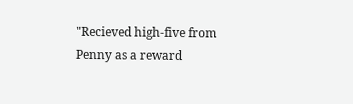"Recieved high-five from Penny as a reward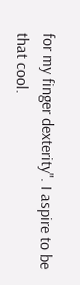for my finger dexterity". I aspire to be that cool.